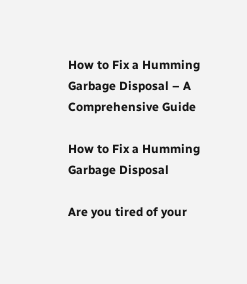How to Fix a Humming Garbage Disposal – A Comprehensive Guide

How to Fix a Humming Garbage Disposal

Are you tired of your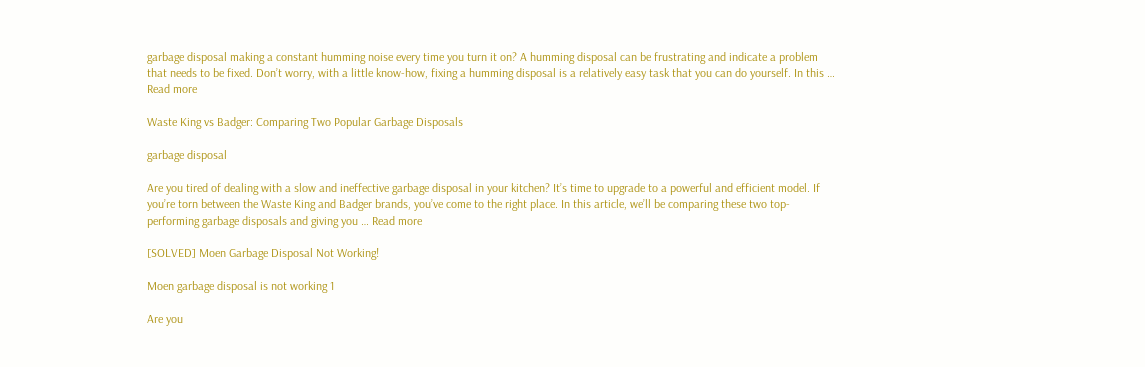garbage disposal making a constant humming noise every time you turn it on? A humming disposal can be frustrating and indicate a problem that needs to be fixed. Don’t worry, with a little know-how, fixing a humming disposal is a relatively easy task that you can do yourself. In this … Read more

Waste King vs Badger: Comparing Two Popular Garbage Disposals

garbage disposal

Are you tired of dealing with a slow and ineffective garbage disposal in your kitchen? It’s time to upgrade to a powerful and efficient model. If you’re torn between the Waste King and Badger brands, you’ve come to the right place. In this article, we’ll be comparing these two top-performing garbage disposals and giving you … Read more

[SOLVED] Moen Garbage Disposal Not Working!

Moen garbage disposal is not working 1

Are you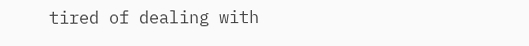tired of dealing with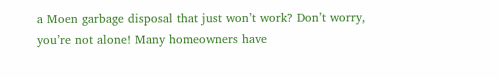a Moen garbage disposal that just won’t work? Don’t worry, you’re not alone! Many homeowners have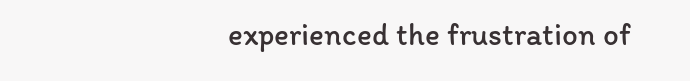experienced the frustration of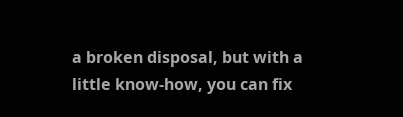a broken disposal, but with a little know-how, you can fix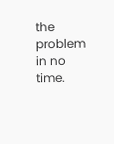the problem in no time.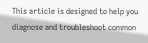This article is designed to help you diagnose and troubleshoot common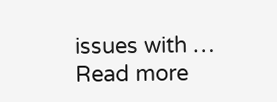issues with … Read more